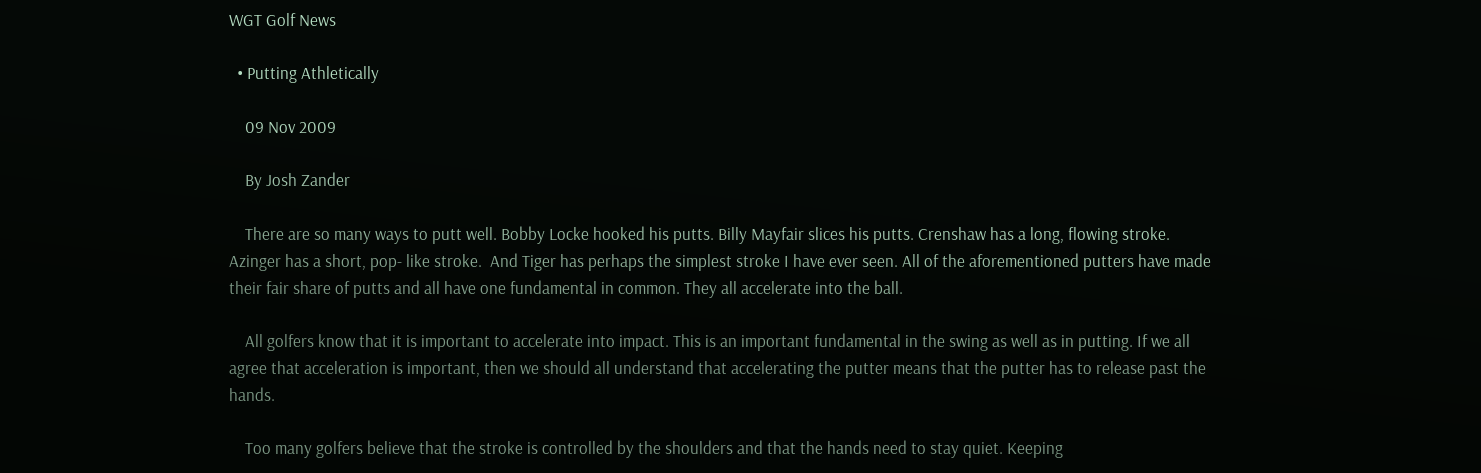WGT Golf News

  • Putting Athletically

    09 Nov 2009

    By Josh Zander

    There are so many ways to putt well. Bobby Locke hooked his putts. Billy Mayfair slices his putts. Crenshaw has a long, flowing stroke. Azinger has a short, pop- like stroke.  And Tiger has perhaps the simplest stroke I have ever seen. All of the aforementioned putters have made their fair share of putts and all have one fundamental in common. They all accelerate into the ball.

    All golfers know that it is important to accelerate into impact. This is an important fundamental in the swing as well as in putting. If we all agree that acceleration is important, then we should all understand that accelerating the putter means that the putter has to release past the hands.

    Too many golfers believe that the stroke is controlled by the shoulders and that the hands need to stay quiet. Keeping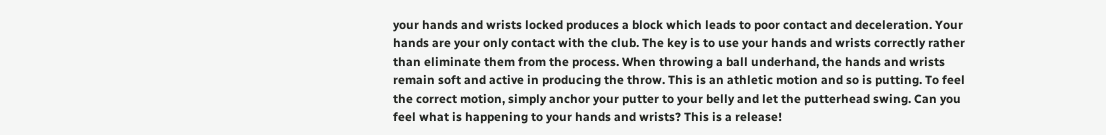your hands and wrists locked produces a block which leads to poor contact and deceleration. Your hands are your only contact with the club. The key is to use your hands and wrists correctly rather than eliminate them from the process. When throwing a ball underhand, the hands and wrists remain soft and active in producing the throw. This is an athletic motion and so is putting. To feel the correct motion, simply anchor your putter to your belly and let the putterhead swing. Can you feel what is happening to your hands and wrists? This is a release!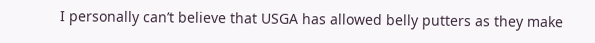I personally can’t believe that USGA has allowed belly putters as they make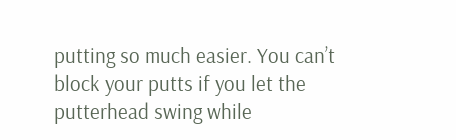putting so much easier. You can’t block your putts if you let the putterhead swing while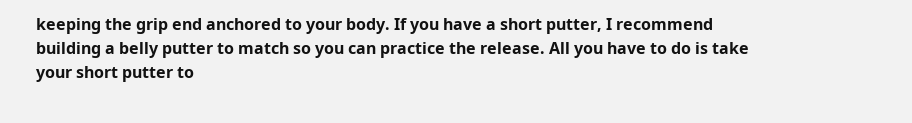keeping the grip end anchored to your body. If you have a short putter, I recommend building a belly putter to match so you can practice the release. All you have to do is take your short putter to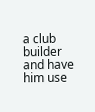a club builder and have him use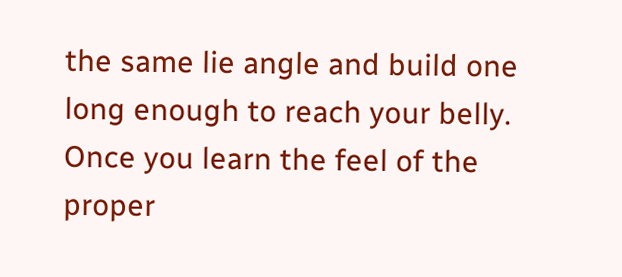the same lie angle and build one long enough to reach your belly. Once you learn the feel of the proper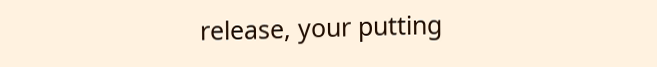release, your putting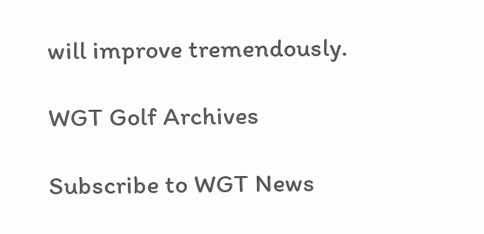will improve tremendously.

WGT Golf Archives

Subscribe to WGT News